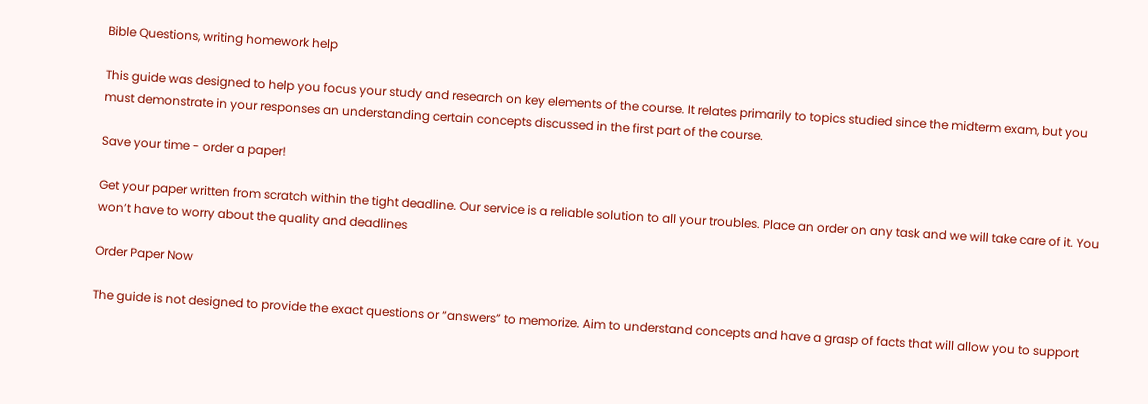Bible Questions, writing homework help

This guide was designed to help you focus your study and research on key elements of the course. It relates primarily to topics studied since the midterm exam, but you must demonstrate in your responses an understanding certain concepts discussed in the first part of the course.

Save your time - order a paper!

Get your paper written from scratch within the tight deadline. Our service is a reliable solution to all your troubles. Place an order on any task and we will take care of it. You won’t have to worry about the quality and deadlines

Order Paper Now

The guide is not designed to provide the exact questions or “answers” to memorize. Aim to understand concepts and have a grasp of facts that will allow you to support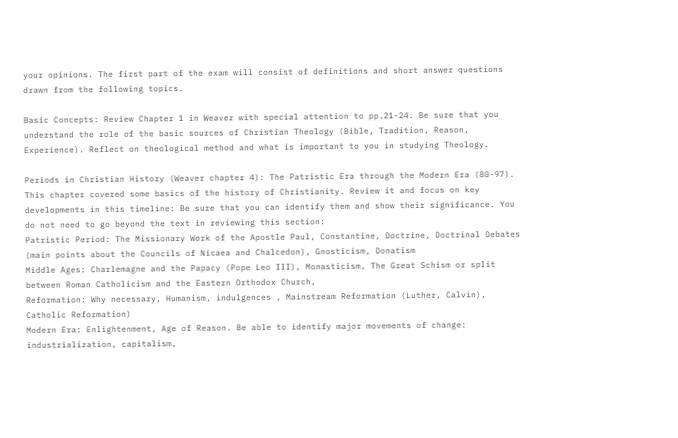your opinions. The first part of the exam will consist of definitions and short answer questions drawn from the following topics.

Basic Concepts: Review Chapter 1 in Weaver with special attention to pp.21-24. Be sure that you understand the role of the basic sources of Christian Theology (Bible, Tradition, Reason, Experience). Reflect on theological method and what is important to you in studying Theology.

Periods in Christian History (Weaver chapter 4): The Patristic Era through the Modern Era (80-97). This chapter covered some basics of the history of Christianity. Review it and focus on key developments in this timeline: Be sure that you can identify them and show their significance. You do not need to go beyond the text in reviewing this section:
Patristic Period: The Missionary Work of the Apostle Paul, Constantine, Doctrine, Doctrinal Debates (main points about the Councils of Nicaea and Chalcedon), Gnosticism, Donatism
Middle Ages: Charlemagne and the Papacy (Pope Leo III), Monasticism, The Great Schism or split between Roman Catholicism and the Eastern Orthodox Church,
Reformation: Why necessary, Humanism, indulgences , Mainstream Reformation (Luther, Calvin), Catholic Reformation)
Modern Era: Enlightenment, Age of Reason. Be able to identify major movements of change: industrialization, capitalism,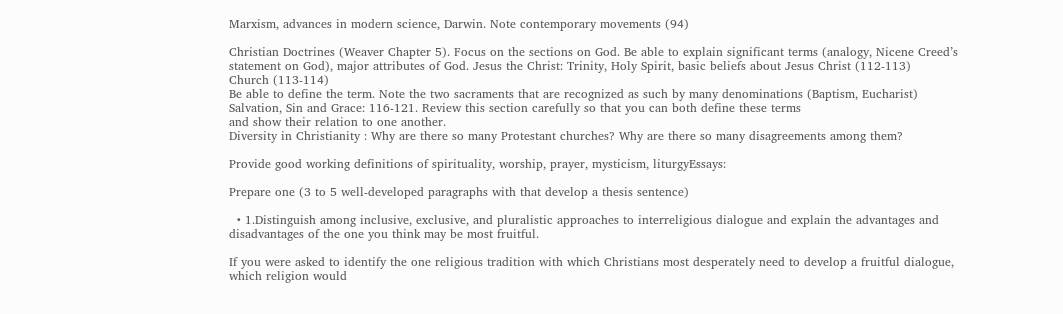Marxism, advances in modern science, Darwin. Note contemporary movements (94)

Christian Doctrines (Weaver Chapter 5). Focus on the sections on God. Be able to explain significant terms (analogy, Nicene Creed’s statement on God), major attributes of God. Jesus the Christ: Trinity, Holy Spirit, basic beliefs about Jesus Christ (112-113)
Church (113-114)
Be able to define the term. Note the two sacraments that are recognized as such by many denominations (Baptism, Eucharist)
Salvation, Sin and Grace: 116-121. Review this section carefully so that you can both define these terms
and show their relation to one another.
Diversity in Christianity : Why are there so many Protestant churches? Why are there so many disagreements among them?

Provide good working definitions of spirituality, worship, prayer, mysticism, liturgyEssays:

Prepare one (3 to 5 well-developed paragraphs with that develop a thesis sentence)

  • 1.Distinguish among inclusive, exclusive, and pluralistic approaches to interreligious dialogue and explain the advantages and disadvantages of the one you think may be most fruitful.

If you were asked to identify the one religious tradition with which Christians most desperately need to develop a fruitful dialogue, which religion would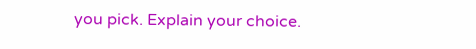you pick. Explain your choice.